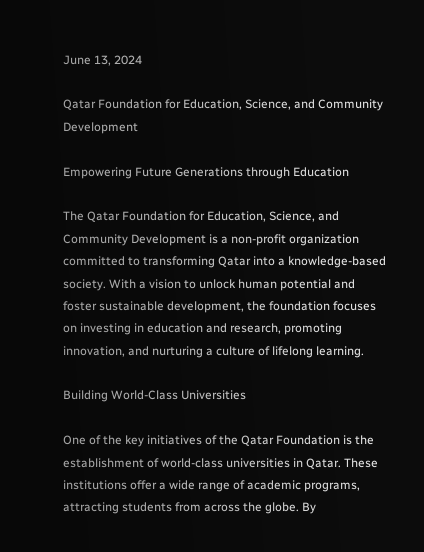June 13, 2024

Qatar Foundation for Education, Science, and Community Development

Empowering Future Generations through Education

The Qatar Foundation for Education, Science, and Community Development is a non-profit organization committed to transforming Qatar into a knowledge-based society. With a vision to unlock human potential and foster sustainable development, the foundation focuses on investing in education and research, promoting innovation, and nurturing a culture of lifelong learning.

Building World-Class Universities

One of the key initiatives of the Qatar Foundation is the establishment of world-class universities in Qatar. These institutions offer a wide range of academic programs, attracting students from across the globe. By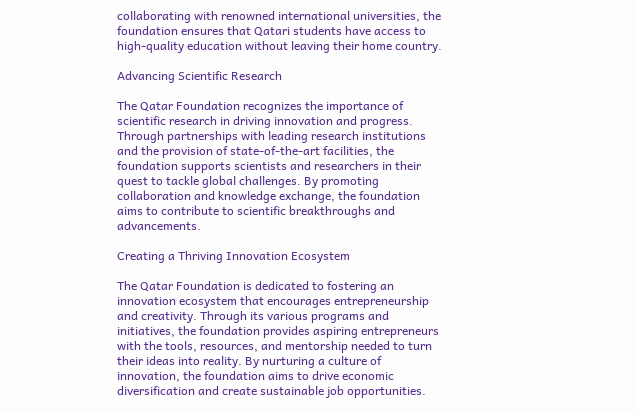collaborating with renowned international universities, the foundation ensures that Qatari students have access to high-quality education without leaving their home country.

Advancing Scientific Research

The Qatar Foundation recognizes the importance of scientific research in driving innovation and progress. Through partnerships with leading research institutions and the provision of state-of-the-art facilities, the foundation supports scientists and researchers in their quest to tackle global challenges. By promoting collaboration and knowledge exchange, the foundation aims to contribute to scientific breakthroughs and advancements.

Creating a Thriving Innovation Ecosystem

The Qatar Foundation is dedicated to fostering an innovation ecosystem that encourages entrepreneurship and creativity. Through its various programs and initiatives, the foundation provides aspiring entrepreneurs with the tools, resources, and mentorship needed to turn their ideas into reality. By nurturing a culture of innovation, the foundation aims to drive economic diversification and create sustainable job opportunities.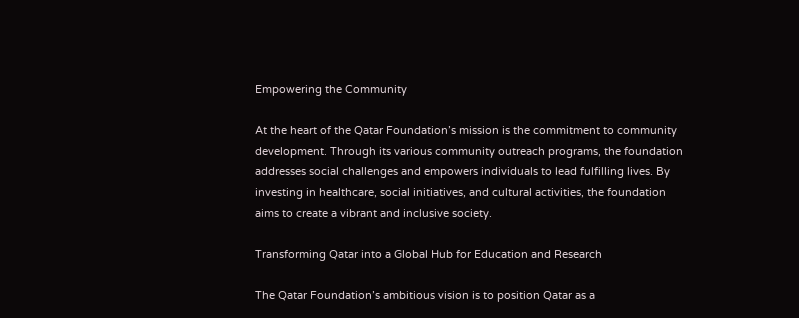Empowering the Community

At the heart of the Qatar Foundation’s mission is the commitment to community development. Through its various community outreach programs, the foundation addresses social challenges and empowers individuals to lead fulfilling lives. By investing in healthcare, social initiatives, and cultural activities, the foundation aims to create a vibrant and inclusive society.

Transforming Qatar into a Global Hub for Education and Research

The Qatar Foundation’s ambitious vision is to position Qatar as a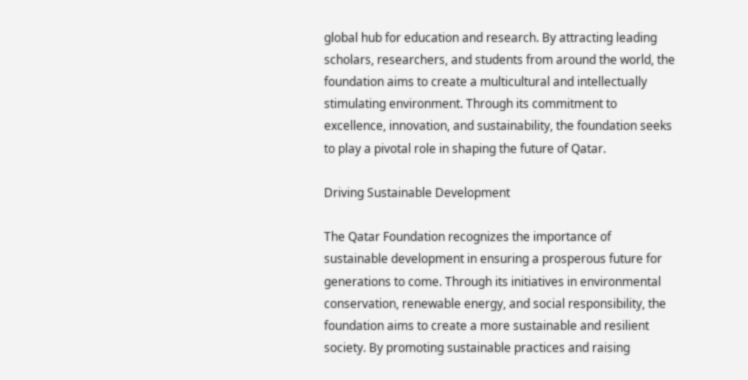global hub for education and research. By attracting leading scholars, researchers, and students from around the world, the foundation aims to create a multicultural and intellectually stimulating environment. Through its commitment to excellence, innovation, and sustainability, the foundation seeks to play a pivotal role in shaping the future of Qatar.

Driving Sustainable Development

The Qatar Foundation recognizes the importance of sustainable development in ensuring a prosperous future for generations to come. Through its initiatives in environmental conservation, renewable energy, and social responsibility, the foundation aims to create a more sustainable and resilient society. By promoting sustainable practices and raising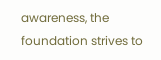awareness, the foundation strives to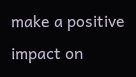make a positive impact on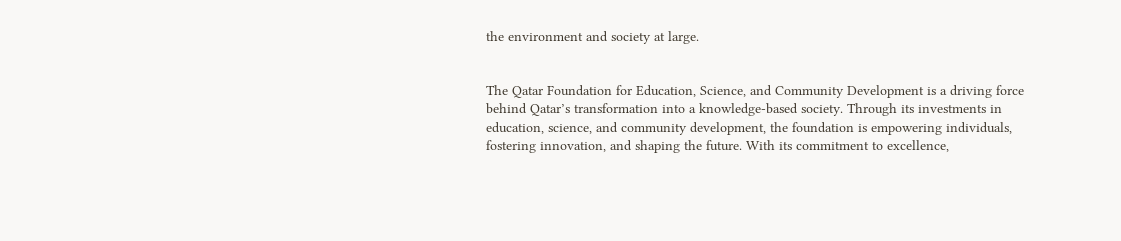the environment and society at large.


The Qatar Foundation for Education, Science, and Community Development is a driving force behind Qatar’s transformation into a knowledge-based society. Through its investments in education, science, and community development, the foundation is empowering individuals, fostering innovation, and shaping the future. With its commitment to excellence,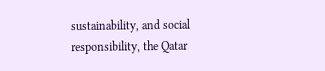sustainability, and social responsibility, the Qatar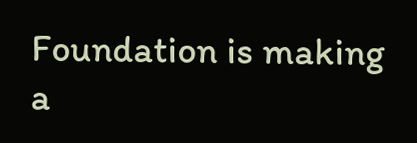Foundation is making a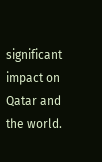significant impact on Qatar and the world.